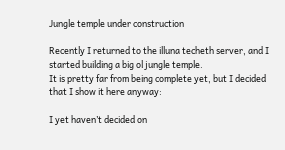Jungle temple under construction

Recently I returned to the illuna techeth server, and I started building a big ol jungle temple.
It is pretty far from being complete yet, but I decided that I show it here anyway:

I yet haven’t decided on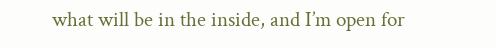what will be in the inside, and I’m open for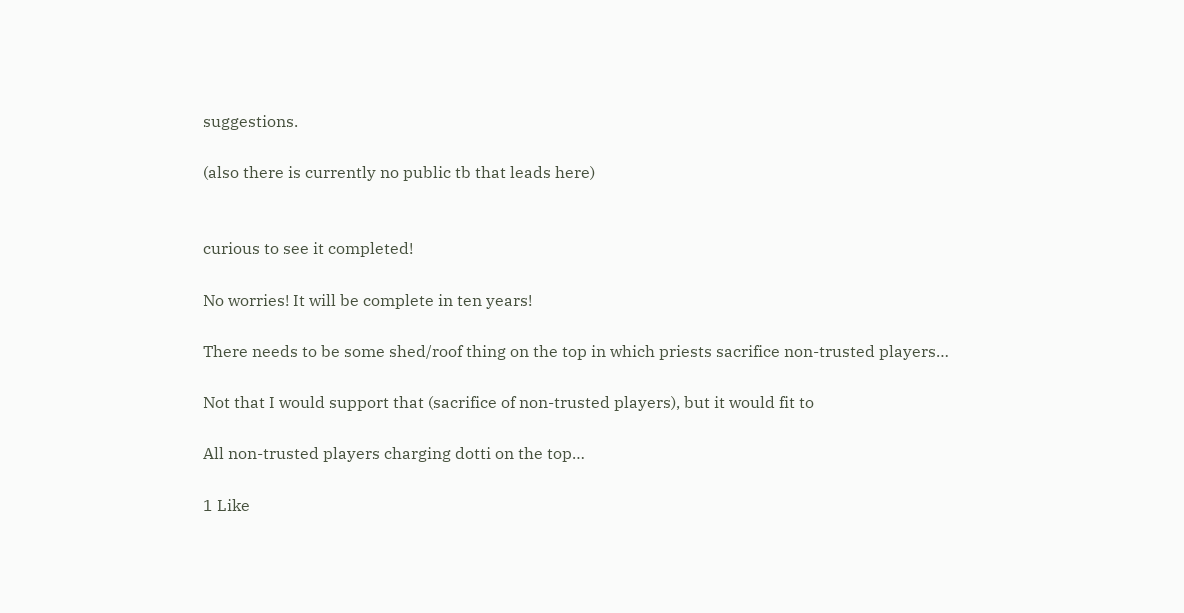suggestions.

(also there is currently no public tb that leads here)


curious to see it completed!

No worries! It will be complete in ten years!

There needs to be some shed/roof thing on the top in which priests sacrifice non-trusted players…

Not that I would support that (sacrifice of non-trusted players), but it would fit to

All non-trusted players charging dotti on the top…

1 Like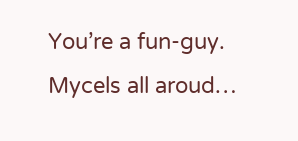You’re a fun-guy. Mycels all aroud…